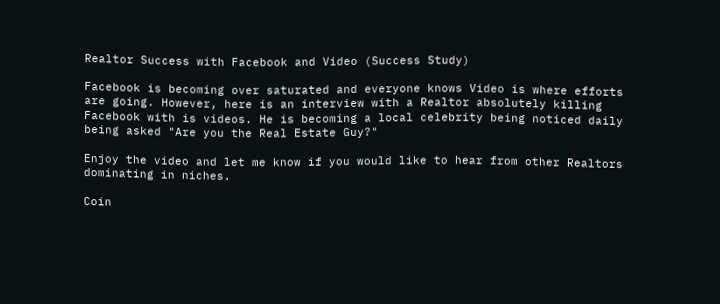Realtor Success with Facebook and Video (Success Study)

Facebook is becoming over saturated and everyone knows Video is where efforts are going. However, here is an interview with a Realtor absolutely killing Facebook with is videos. He is becoming a local celebrity being noticed daily being asked "Are you the Real Estate Guy?"

Enjoy the video and let me know if you would like to hear from other Realtors dominating in niches.

Coin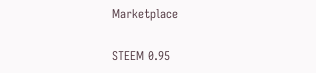Marketplace

STEEM 0.95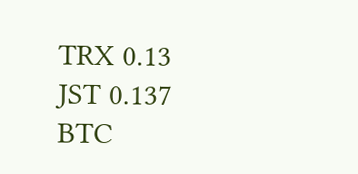TRX 0.13
JST 0.137
BTC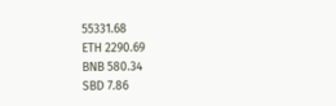55331.68
ETH 2290.69
BNB 580.34
SBD 7.86